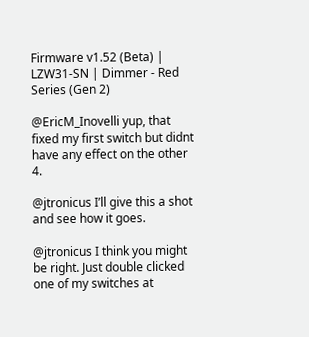Firmware v1.52 (Beta) | LZW31-SN | Dimmer - Red Series (Gen 2)

@EricM_Inovelli yup, that fixed my first switch but didnt have any effect on the other 4.

@jtronicus I’ll give this a shot and see how it goes.

@jtronicus I think you might be right. Just double clicked one of my switches at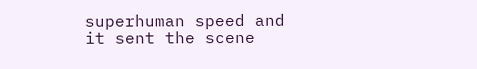superhuman speed and it sent the scene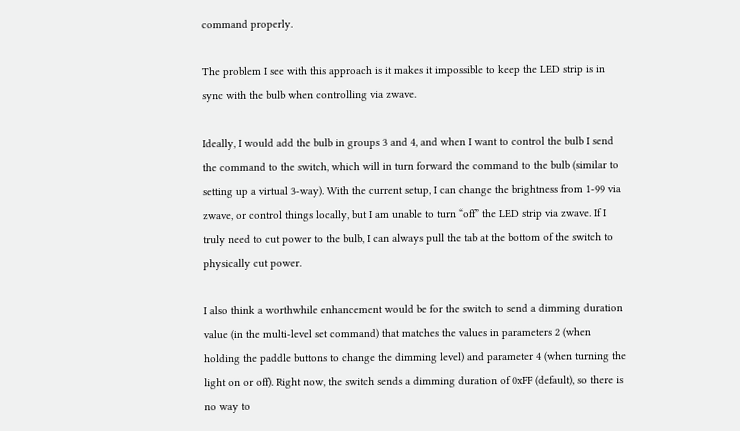command properly.

The problem I see with this approach is it makes it impossible to keep the LED strip is in sync with the bulb when controlling via zwave.

Ideally, I would add the bulb in groups 3 and 4, and when I want to control the bulb I send the command to the switch, which will in turn forward the command to the bulb (similar to setting up a virtual 3-way). With the current setup, I can change the brightness from 1-99 via zwave, or control things locally, but I am unable to turn “off” the LED strip via zwave. If I truly need to cut power to the bulb, I can always pull the tab at the bottom of the switch to physically cut power.

I also think a worthwhile enhancement would be for the switch to send a dimming duration value (in the multi-level set command) that matches the values in parameters 2 (when holding the paddle buttons to change the dimming level) and parameter 4 (when turning the light on or off). Right now, the switch sends a dimming duration of 0xFF (default), so there is no way to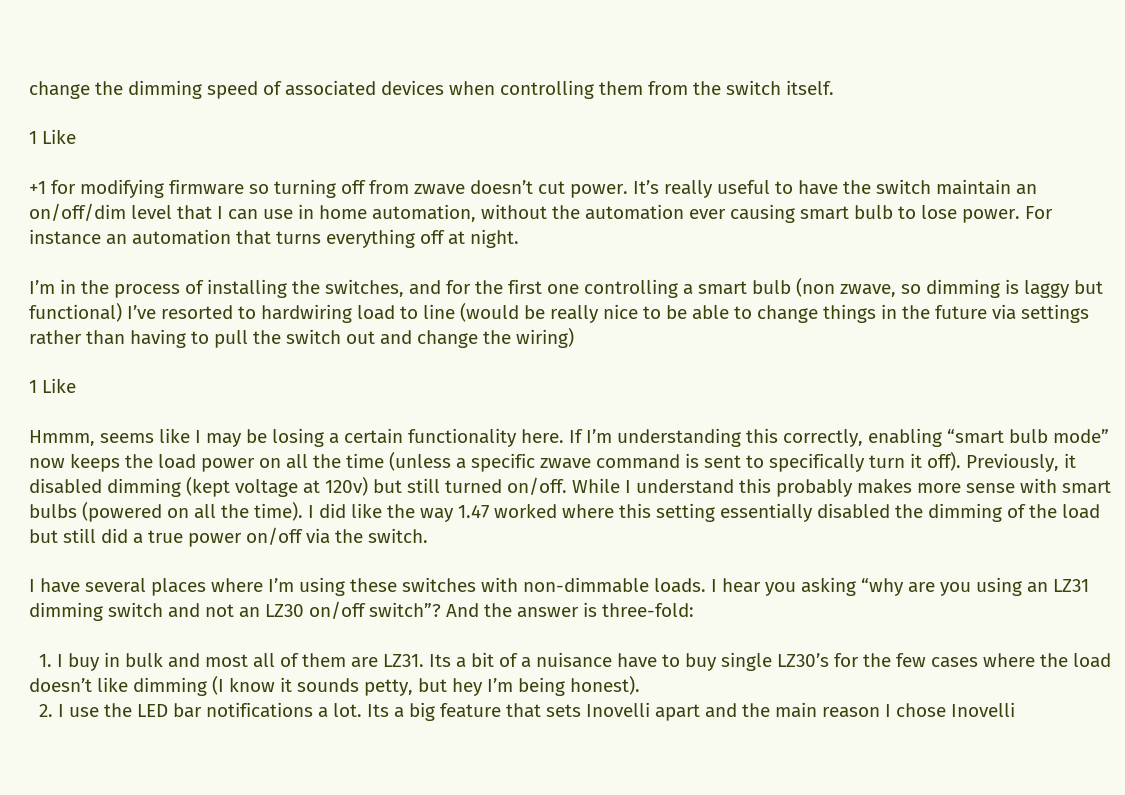change the dimming speed of associated devices when controlling them from the switch itself.

1 Like

+1 for modifying firmware so turning off from zwave doesn’t cut power. It’s really useful to have the switch maintain an on/off/dim level that I can use in home automation, without the automation ever causing smart bulb to lose power. For instance an automation that turns everything off at night.

I’m in the process of installing the switches, and for the first one controlling a smart bulb (non zwave, so dimming is laggy but functional) I’ve resorted to hardwiring load to line (would be really nice to be able to change things in the future via settings rather than having to pull the switch out and change the wiring)

1 Like

Hmmm, seems like I may be losing a certain functionality here. If I’m understanding this correctly, enabling “smart bulb mode” now keeps the load power on all the time (unless a specific zwave command is sent to specifically turn it off). Previously, it disabled dimming (kept voltage at 120v) but still turned on/off. While I understand this probably makes more sense with smart bulbs (powered on all the time). I did like the way 1.47 worked where this setting essentially disabled the dimming of the load but still did a true power on/off via the switch.

I have several places where I’m using these switches with non-dimmable loads. I hear you asking “why are you using an LZ31 dimming switch and not an LZ30 on/off switch”? And the answer is three-fold:

  1. I buy in bulk and most all of them are LZ31. Its a bit of a nuisance have to buy single LZ30’s for the few cases where the load doesn’t like dimming (I know it sounds petty, but hey I’m being honest).
  2. I use the LED bar notifications a lot. Its a big feature that sets Inovelli apart and the main reason I chose Inovelli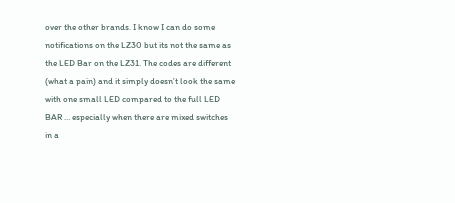over the other brands. I know I can do some notifications on the LZ30 but its not the same as the LED Bar on the LZ31. The codes are different (what a pain) and it simply doesn’t look the same with one small LED compared to the full LED BAR … especially when there are mixed switches in a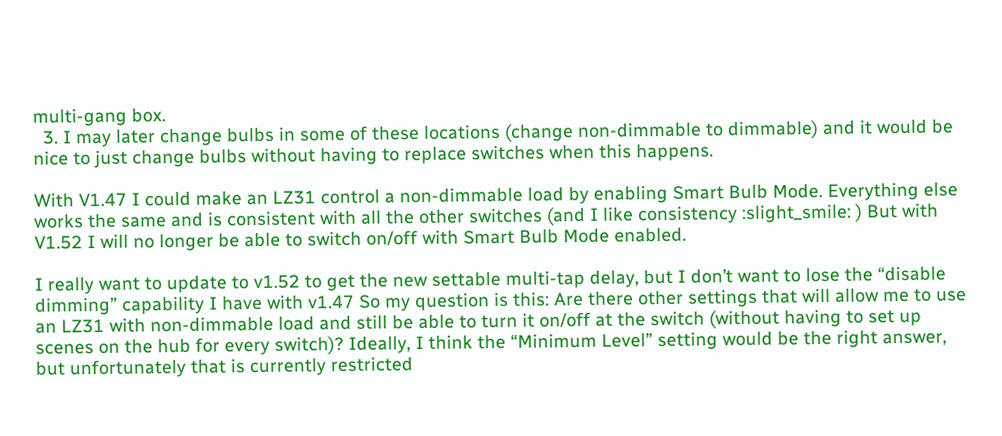multi-gang box.
  3. I may later change bulbs in some of these locations (change non-dimmable to dimmable) and it would be nice to just change bulbs without having to replace switches when this happens.

With V1.47 I could make an LZ31 control a non-dimmable load by enabling Smart Bulb Mode. Everything else works the same and is consistent with all the other switches (and I like consistency :slight_smile: ) But with V1.52 I will no longer be able to switch on/off with Smart Bulb Mode enabled.

I really want to update to v1.52 to get the new settable multi-tap delay, but I don’t want to lose the “disable dimming” capability I have with v1.47 So my question is this: Are there other settings that will allow me to use an LZ31 with non-dimmable load and still be able to turn it on/off at the switch (without having to set up scenes on the hub for every switch)? Ideally, I think the “Minimum Level” setting would be the right answer, but unfortunately that is currently restricted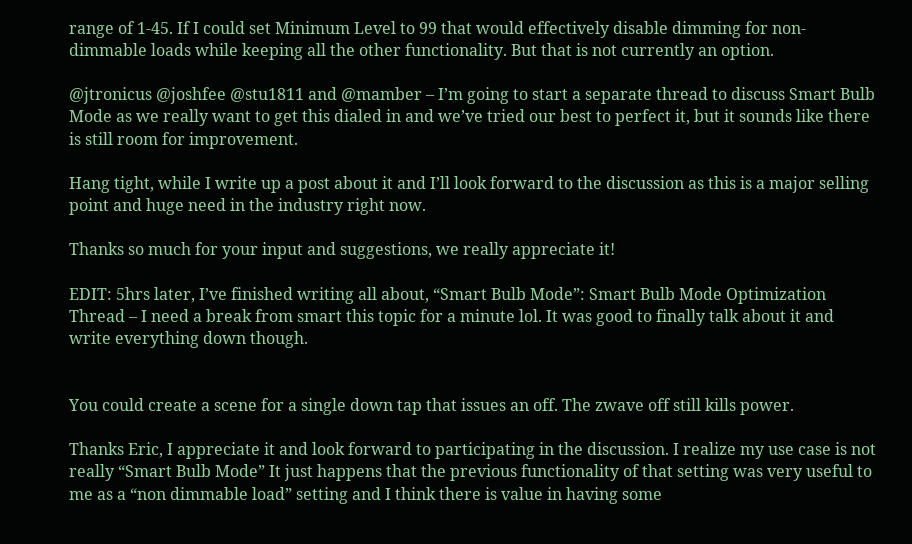range of 1-45. If I could set Minimum Level to 99 that would effectively disable dimming for non-dimmable loads while keeping all the other functionality. But that is not currently an option.

@jtronicus @joshfee @stu1811 and @mamber – I’m going to start a separate thread to discuss Smart Bulb Mode as we really want to get this dialed in and we’ve tried our best to perfect it, but it sounds like there is still room for improvement.

Hang tight, while I write up a post about it and I’ll look forward to the discussion as this is a major selling point and huge need in the industry right now.

Thanks so much for your input and suggestions, we really appreciate it!

EDIT: 5hrs later, I’ve finished writing all about, “Smart Bulb Mode”: Smart Bulb Mode Optimization Thread – I need a break from smart this topic for a minute lol. It was good to finally talk about it and write everything down though.


You could create a scene for a single down tap that issues an off. The zwave off still kills power.

Thanks Eric, I appreciate it and look forward to participating in the discussion. I realize my use case is not really “Smart Bulb Mode” It just happens that the previous functionality of that setting was very useful to me as a “non dimmable load” setting and I think there is value in having some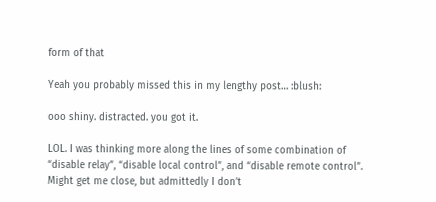form of that

Yeah you probably missed this in my lengthy post… :blush:

ooo shiny. distracted. you got it.

LOL. I was thinking more along the lines of some combination of “disable relay”, “disable local control”, and “disable remote control”. Might get me close, but admittedly I don’t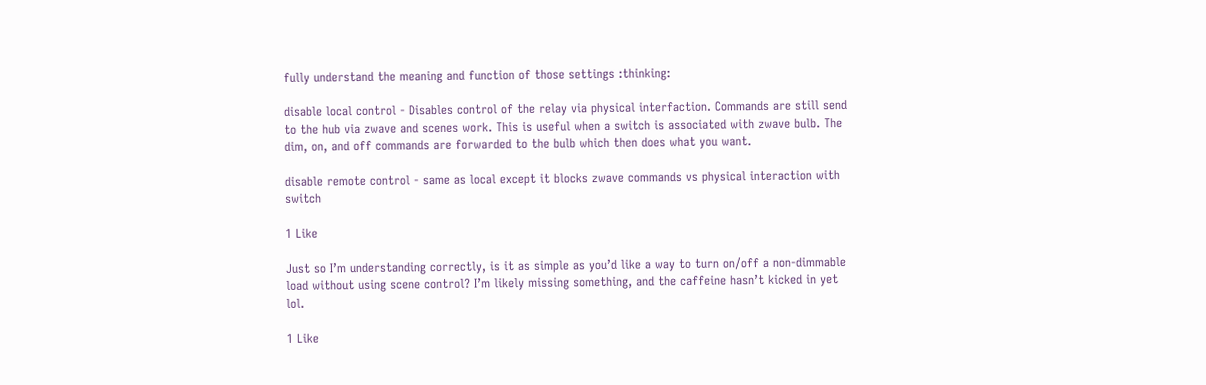fully understand the meaning and function of those settings :thinking:

disable local control - Disables control of the relay via physical interfaction. Commands are still send to the hub via zwave and scenes work. This is useful when a switch is associated with zwave bulb. The dim, on, and off commands are forwarded to the bulb which then does what you want.

disable remote control - same as local except it blocks zwave commands vs physical interaction with switch

1 Like

Just so I’m understanding correctly, is it as simple as you’d like a way to turn on/off a non-dimmable load without using scene control? I’m likely missing something, and the caffeine hasn’t kicked in yet lol.

1 Like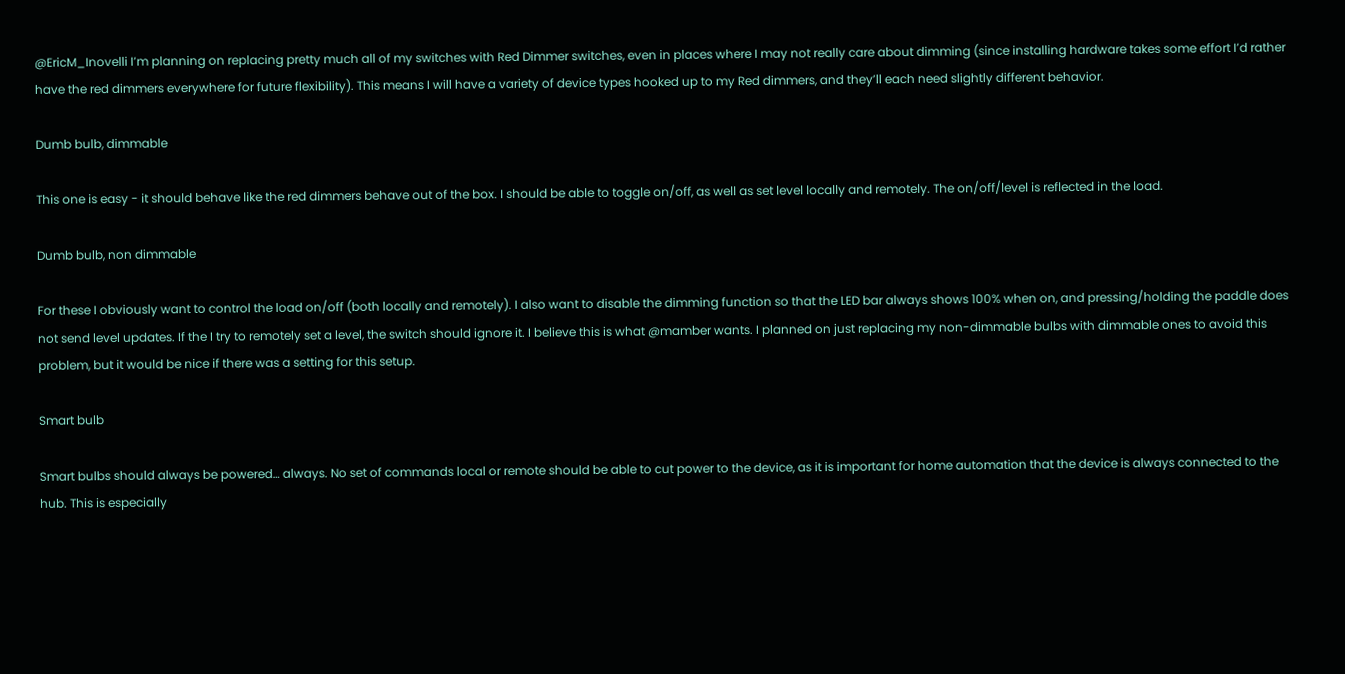@EricM_Inovelli I’m planning on replacing pretty much all of my switches with Red Dimmer switches, even in places where I may not really care about dimming (since installing hardware takes some effort I’d rather have the red dimmers everywhere for future flexibility). This means I will have a variety of device types hooked up to my Red dimmers, and they’ll each need slightly different behavior.

Dumb bulb, dimmable

This one is easy - it should behave like the red dimmers behave out of the box. I should be able to toggle on/off, as well as set level locally and remotely. The on/off/level is reflected in the load.

Dumb bulb, non dimmable

For these I obviously want to control the load on/off (both locally and remotely). I also want to disable the dimming function so that the LED bar always shows 100% when on, and pressing/holding the paddle does not send level updates. If the I try to remotely set a level, the switch should ignore it. I believe this is what @mamber wants. I planned on just replacing my non-dimmable bulbs with dimmable ones to avoid this problem, but it would be nice if there was a setting for this setup.

Smart bulb

Smart bulbs should always be powered… always. No set of commands local or remote should be able to cut power to the device, as it is important for home automation that the device is always connected to the hub. This is especially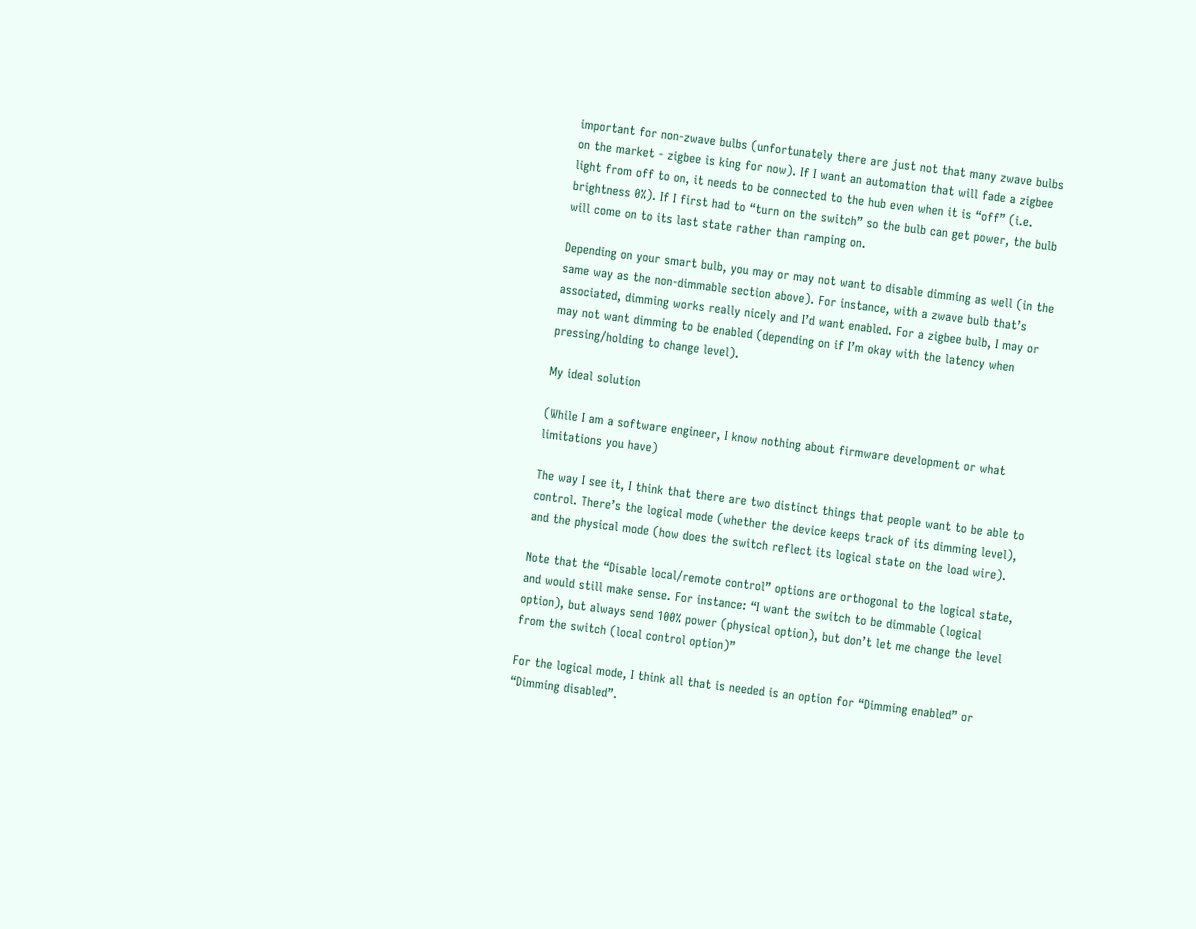important for non-zwave bulbs (unfortunately there are just not that many zwave bulbs on the market - zigbee is king for now). If I want an automation that will fade a zigbee light from off to on, it needs to be connected to the hub even when it is “off” (i.e. brightness 0%). If I first had to “turn on the switch” so the bulb can get power, the bulb will come on to its last state rather than ramping on.

Depending on your smart bulb, you may or may not want to disable dimming as well (in the same way as the non-dimmable section above). For instance, with a zwave bulb that’s associated, dimming works really nicely and I’d want enabled. For a zigbee bulb, I may or may not want dimming to be enabled (depending on if I’m okay with the latency when pressing/holding to change level).

My ideal solution

(While I am a software engineer, I know nothing about firmware development or what limitations you have)

The way I see it, I think that there are two distinct things that people want to be able to control. There’s the logical mode (whether the device keeps track of its dimming level), and the physical mode (how does the switch reflect its logical state on the load wire).

Note that the “Disable local/remote control” options are orthogonal to the logical state, and would still make sense. For instance: “I want the switch to be dimmable (logical option), but always send 100% power (physical option), but don’t let me change the level from the switch (local control option)”

For the logical mode, I think all that is needed is an option for “Dimming enabled” or “Dimming disabled”.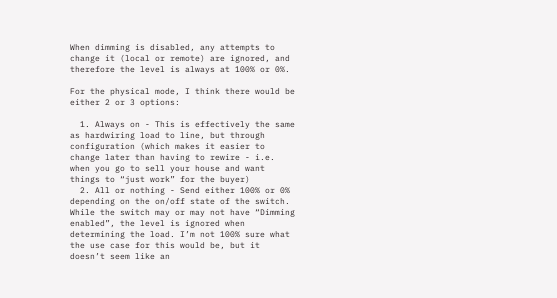When dimming is disabled, any attempts to change it (local or remote) are ignored, and therefore the level is always at 100% or 0%.

For the physical mode, I think there would be either 2 or 3 options:

  1. Always on - This is effectively the same as hardwiring load to line, but through configuration (which makes it easier to change later than having to rewire - i.e. when you go to sell your house and want things to “just work” for the buyer)
  2. All or nothing - Send either 100% or 0% depending on the on/off state of the switch. While the switch may or may not have “Dimming enabled”, the level is ignored when determining the load. I’m not 100% sure what the use case for this would be, but it doesn’t seem like an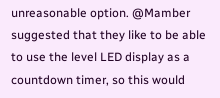unreasonable option. @Mamber suggested that they like to be able to use the level LED display as a countdown timer, so this would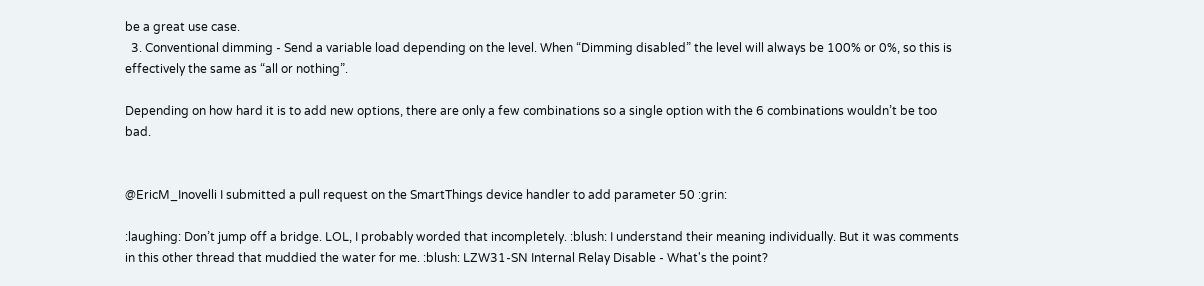be a great use case.
  3. Conventional dimming - Send a variable load depending on the level. When “Dimming disabled” the level will always be 100% or 0%, so this is effectively the same as “all or nothing”.

Depending on how hard it is to add new options, there are only a few combinations so a single option with the 6 combinations wouldn’t be too bad.


@EricM_Inovelli I submitted a pull request on the SmartThings device handler to add parameter 50 :grin:

:laughing: Don’t jump off a bridge. LOL, I probably worded that incompletely. :blush: I understand their meaning individually. But it was comments in this other thread that muddied the water for me. :blush: LZW31-SN Internal Relay Disable - What's the point?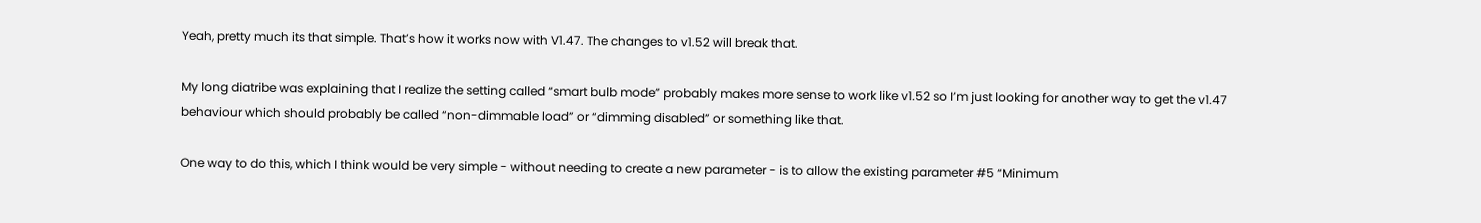Yeah, pretty much its that simple. That’s how it works now with V1.47. The changes to v1.52 will break that.

My long diatribe was explaining that I realize the setting called “smart bulb mode” probably makes more sense to work like v1.52 so I’m just looking for another way to get the v1.47 behaviour which should probably be called “non-dimmable load” or “dimming disabled” or something like that.

One way to do this, which I think would be very simple - without needing to create a new parameter - is to allow the existing parameter #5 “Minimum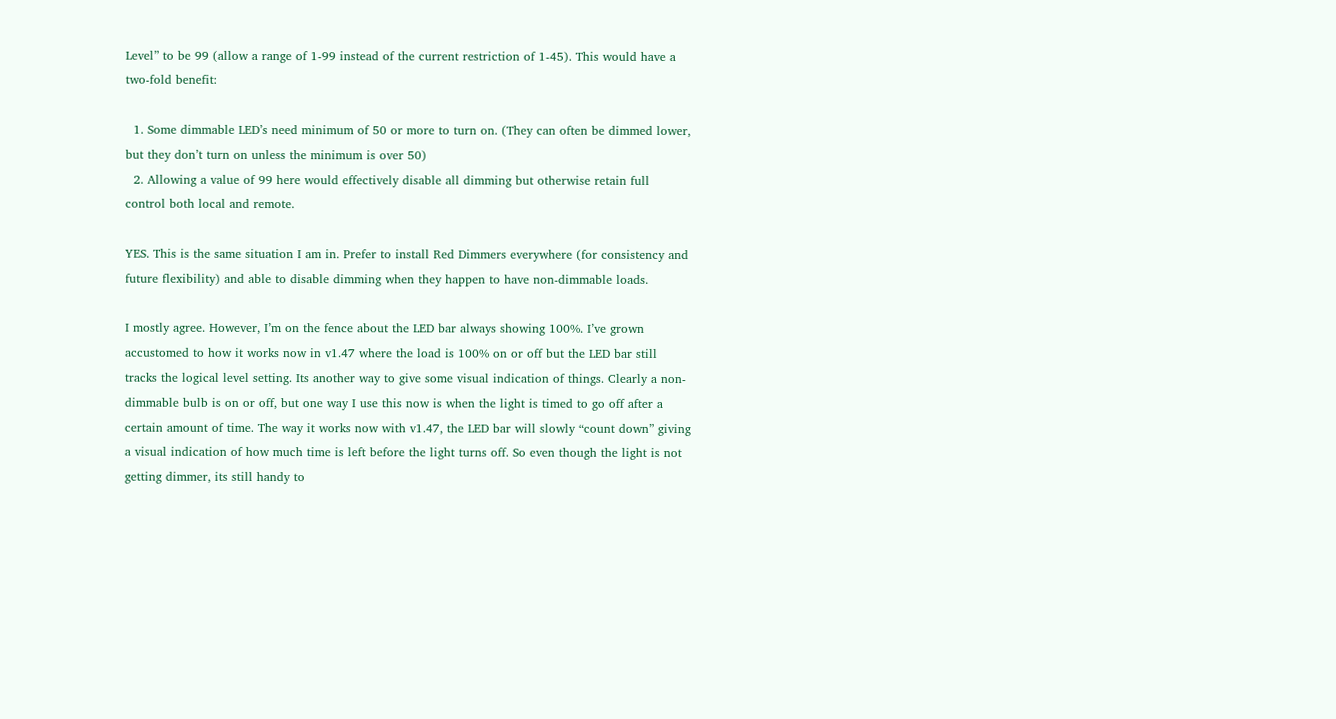Level” to be 99 (allow a range of 1-99 instead of the current restriction of 1-45). This would have a two-fold benefit:

  1. Some dimmable LED’s need minimum of 50 or more to turn on. (They can often be dimmed lower, but they don’t turn on unless the minimum is over 50)
  2. Allowing a value of 99 here would effectively disable all dimming but otherwise retain full control both local and remote.

YES. This is the same situation I am in. Prefer to install Red Dimmers everywhere (for consistency and future flexibility) and able to disable dimming when they happen to have non-dimmable loads.

I mostly agree. However, I’m on the fence about the LED bar always showing 100%. I’ve grown accustomed to how it works now in v1.47 where the load is 100% on or off but the LED bar still tracks the logical level setting. Its another way to give some visual indication of things. Clearly a non-dimmable bulb is on or off, but one way I use this now is when the light is timed to go off after a certain amount of time. The way it works now with v1.47, the LED bar will slowly “count down” giving a visual indication of how much time is left before the light turns off. So even though the light is not getting dimmer, its still handy to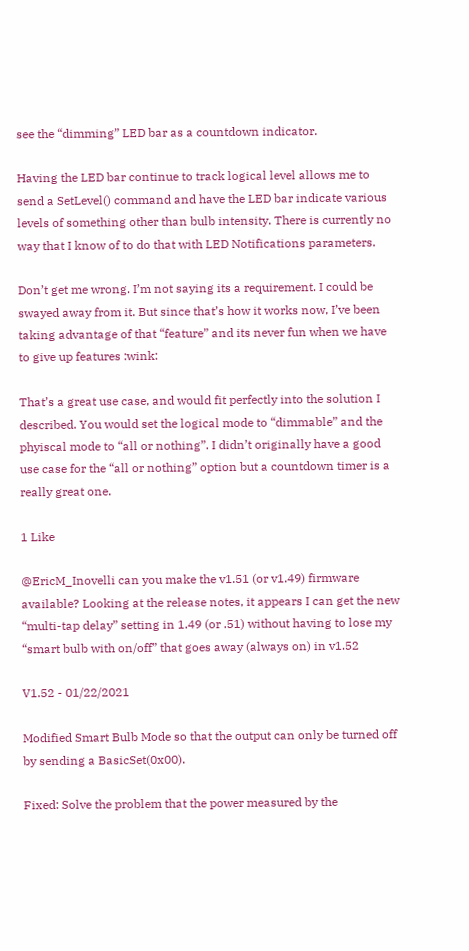see the “dimming” LED bar as a countdown indicator.

Having the LED bar continue to track logical level allows me to send a SetLevel() command and have the LED bar indicate various levels of something other than bulb intensity. There is currently no way that I know of to do that with LED Notifications parameters.

Don’t get me wrong. I’m not saying its a requirement. I could be swayed away from it. But since that’s how it works now, I’ve been taking advantage of that “feature” and its never fun when we have to give up features :wink:

That’s a great use case, and would fit perfectly into the solution I described. You would set the logical mode to “dimmable” and the phyiscal mode to “all or nothing”. I didn’t originally have a good use case for the “all or nothing” option but a countdown timer is a really great one.

1 Like

@EricM_Inovelli can you make the v1.51 (or v1.49) firmware available? Looking at the release notes, it appears I can get the new “multi-tap delay” setting in 1.49 (or .51) without having to lose my “smart bulb with on/off” that goes away (always on) in v1.52

V1.52 - 01/22/2021

Modified Smart Bulb Mode so that the output can only be turned off by sending a BasicSet(0x00).

Fixed: Solve the problem that the power measured by the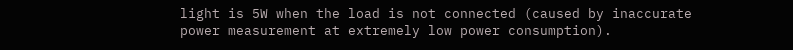light is 5W when the load is not connected (caused by inaccurate power measurement at extremely low power consumption).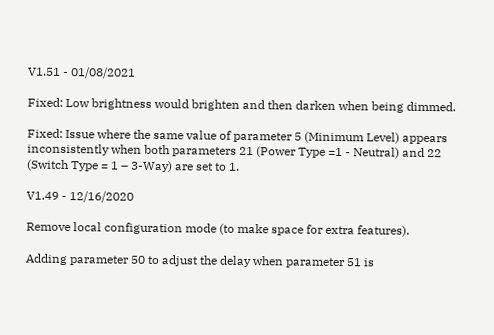V1.51 - 01/08/2021

Fixed: Low brightness would brighten and then darken when being dimmed.

Fixed: Issue where the same value of parameter 5 (Minimum Level) appears inconsistently when both parameters 21 (Power Type =1 - Neutral) and 22 (Switch Type = 1 – 3-Way) are set to 1.

V1.49 - 12/16/2020

Remove local configuration mode (to make space for extra features).

Adding parameter 50 to adjust the delay when parameter 51 is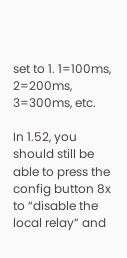set to 1. 1=100ms, 2=200ms, 3=300ms, etc.

In 1.52, you should still be able to press the config button 8x to “disable the local relay” and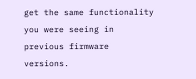get the same functionality you were seeing in previous firmware versions.